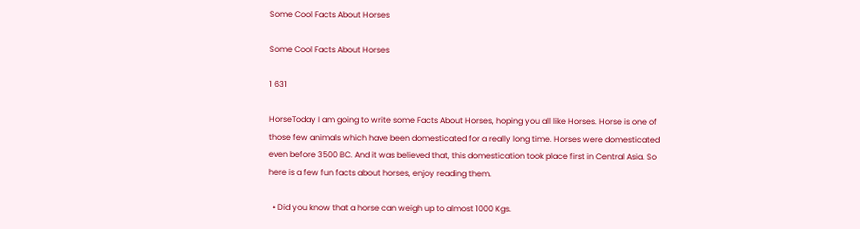Some Cool Facts About Horses

Some Cool Facts About Horses

1 631

HorseToday I am going to write some Facts About Horses, hoping you all like Horses. Horse is one of those few animals which have been domesticated for a really long time. Horses were domesticated even before 3500 BC. And it was believed that, this domestication took place first in Central Asia. So here is a few fun facts about horses, enjoy reading them.

  • Did you know that a horse can weigh up to almost 1000 Kgs.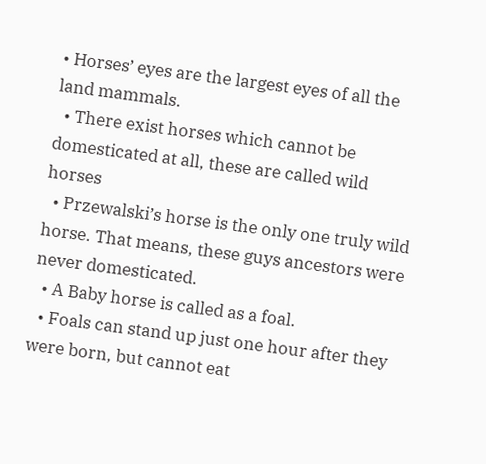• Horses’ eyes are the largest eyes of all the land mammals.
  • There exist horses which cannot be domesticated at all, these are called wild horses
  • Przewalski’s horse is the only one truly wild horse. That means, these guys ancestors were never domesticated.
  • A Baby horse is called as a foal.
  • Foals can stand up just one hour after they were born, but cannot eat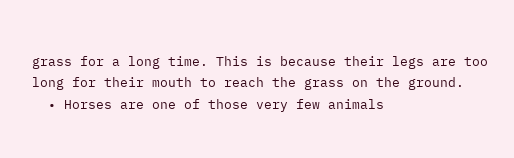grass for a long time. This is because their legs are too long for their mouth to reach the grass on the ground.
  • Horses are one of those very few animals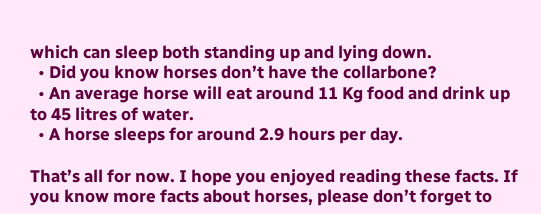which can sleep both standing up and lying down.
  • Did you know horses don’t have the collarbone?
  • An average horse will eat around 11 Kg food and drink up to 45 litres of water.
  • A horse sleeps for around 2.9 hours per day.

That’s all for now. I hope you enjoyed reading these facts. If you know more facts about horses, please don’t forget to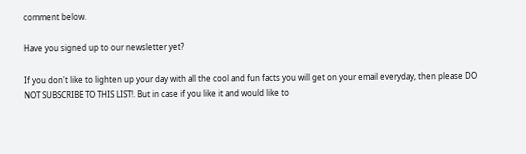comment below.

Have you signed up to our newsletter yet?

If you don't like to lighten up your day with all the cool and fun facts you will get on your email everyday, then please DO NOT SUBSCRIBE TO THIS LIST!. But in case if you like it and would like to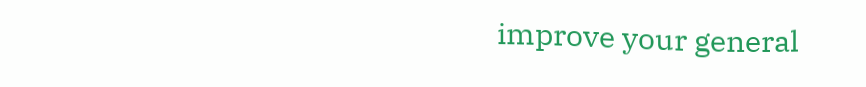improve your general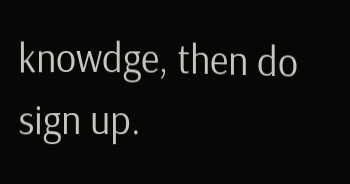knowdge, then do sign up.